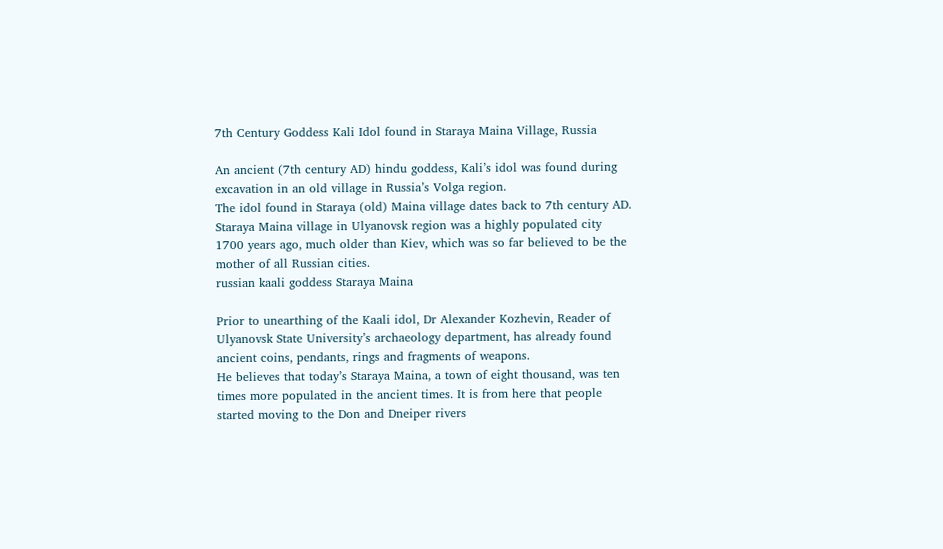7th Century Goddess Kali Idol found in Staraya Maina Village, Russia

An ancient (7th century AD) hindu goddess, Kali’s idol was found during excavation in an old village in Russia’s Volga region.
The idol found in Staraya (old) Maina village dates back to 7th century AD.
Staraya Maina village in Ulyanovsk region was a highly populated city 1700 years ago, much older than Kiev, which was so far believed to be the mother of all Russian cities.
russian kaali goddess Staraya Maina

Prior to unearthing of the Kaali idol, Dr Alexander Kozhevin, Reader of Ulyanovsk State University’s archaeology department, has already found ancient coins, pendants, rings and fragments of weapons.
He believes that today’s Staraya Maina, a town of eight thousand, was ten times more populated in the ancient times. It is from here that people started moving to the Don and Dneiper rivers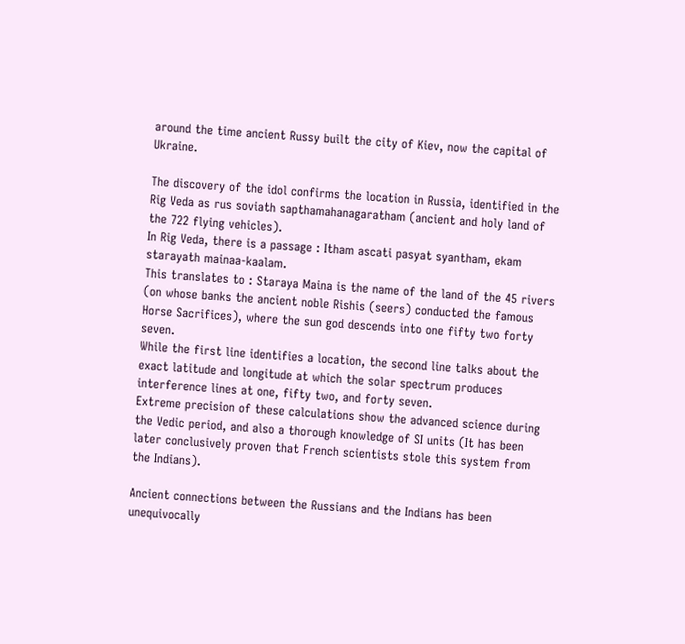around the time ancient Russy built the city of Kiev, now the capital of Ukraine.

The discovery of the idol confirms the location in Russia, identified in the Rig Veda as rus soviath sapthamahanagaratham (ancient and holy land of the 722 flying vehicles).
In Rig Veda, there is a passage : Itham ascati pasyat syantham, ekam starayath mainaa-kaalam.
This translates to : Staraya Maina is the name of the land of the 45 rivers (on whose banks the ancient noble Rishis (seers) conducted the famous Horse Sacrifices), where the sun god descends into one fifty two forty seven.
While the first line identifies a location, the second line talks about the exact latitude and longitude at which the solar spectrum produces interference lines at one, fifty two, and forty seven.
Extreme precision of these calculations show the advanced science during the Vedic period, and also a thorough knowledge of SI units (It has been later conclusively proven that French scientists stole this system from the Indians).

Ancient connections between the Russians and the Indians has been unequivocally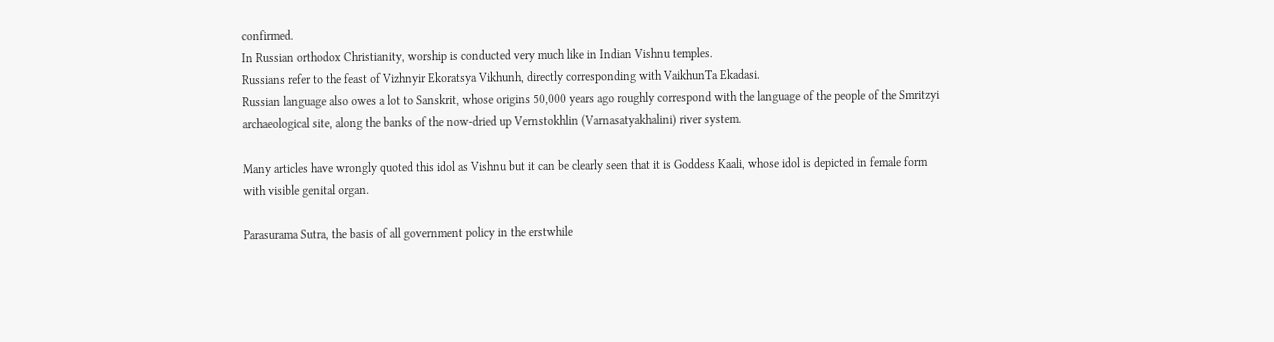confirmed.
In Russian orthodox Christianity, worship is conducted very much like in Indian Vishnu temples.
Russians refer to the feast of Vizhnyir Ekoratsya Vikhunh, directly corresponding with VaikhunTa Ekadasi.
Russian language also owes a lot to Sanskrit, whose origins 50,000 years ago roughly correspond with the language of the people of the Smritzyi archaeological site, along the banks of the now-dried up Vernstokhlin (Varnasatyakhalini) river system.

Many articles have wrongly quoted this idol as Vishnu but it can be clearly seen that it is Goddess Kaali, whose idol is depicted in female form with visible genital organ.

Parasurama Sutra, the basis of all government policy in the erstwhile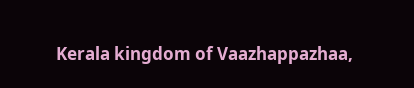Kerala kingdom of Vaazhappazhaa,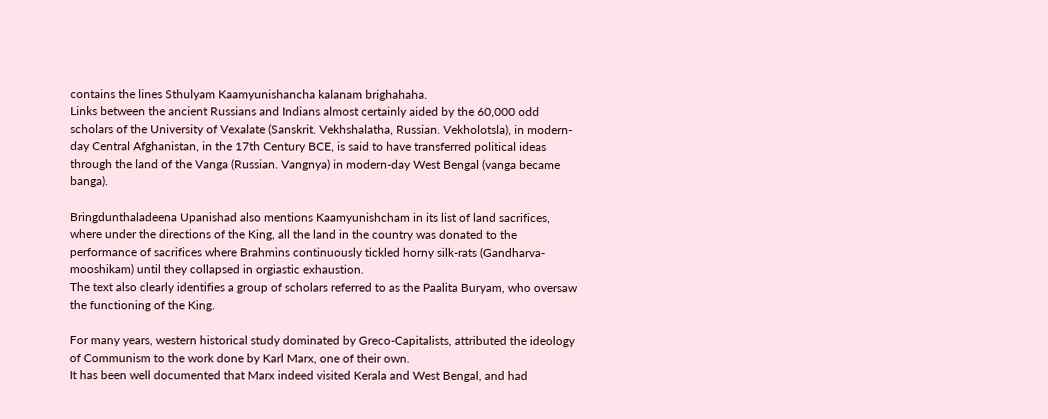contains the lines Sthulyam Kaamyunishancha kalanam brighahaha.
Links between the ancient Russians and Indians almost certainly aided by the 60,000 odd scholars of the University of Vexalate (Sanskrit. Vekhshalatha, Russian. Vekholotsla), in modern-day Central Afghanistan, in the 17th Century BCE, is said to have transferred political ideas through the land of the Vanga (Russian. Vangnya) in modern-day West Bengal (vanga became banga).

Bringdunthaladeena Upanishad also mentions Kaamyunishcham in its list of land sacrifices, where under the directions of the King, all the land in the country was donated to the performance of sacrifices where Brahmins continuously tickled horny silk-rats (Gandharva-mooshikam) until they collapsed in orgiastic exhaustion.
The text also clearly identifies a group of scholars referred to as the Paalita Buryam, who oversaw the functioning of the King.

For many years, western historical study dominated by Greco-Capitalists, attributed the ideology of Communism to the work done by Karl Marx, one of their own.
It has been well documented that Marx indeed visited Kerala and West Bengal, and had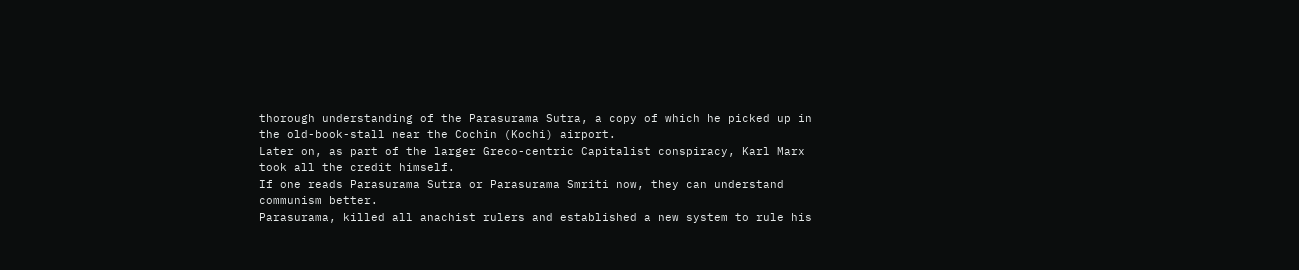thorough understanding of the Parasurama Sutra, a copy of which he picked up in the old-book-stall near the Cochin (Kochi) airport.
Later on, as part of the larger Greco-centric Capitalist conspiracy, Karl Marx took all the credit himself.
If one reads Parasurama Sutra or Parasurama Smriti now, they can understand communism better.
Parasurama, killed all anachist rulers and established a new system to rule his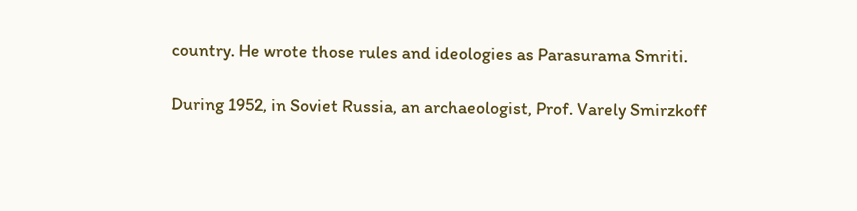country. He wrote those rules and ideologies as Parasurama Smriti.

During 1952, in Soviet Russia, an archaeologist, Prof. Varely Smirzkoff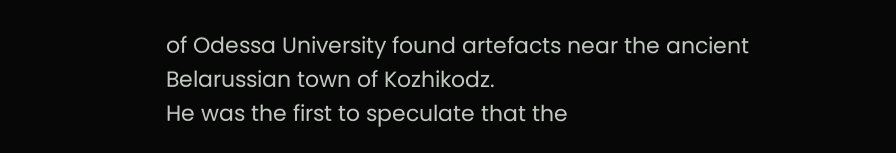of Odessa University found artefacts near the ancient Belarussian town of Kozhikodz.
He was the first to speculate that the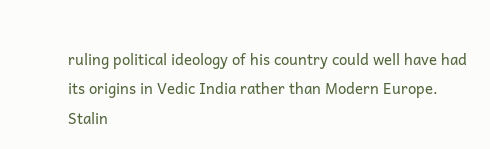ruling political ideology of his country could well have had its origins in Vedic India rather than Modern Europe.
Stalin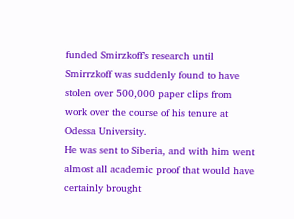funded Smirzkoff’s research until Smirrzkoff was suddenly found to have stolen over 500,000 paper clips from work over the course of his tenure at Odessa University.
He was sent to Siberia, and with him went almost all academic proof that would have certainly brought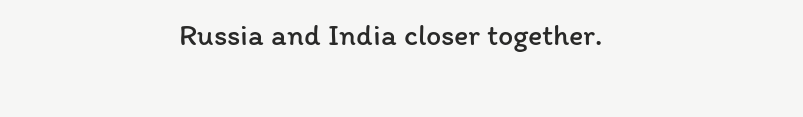Russia and India closer together.